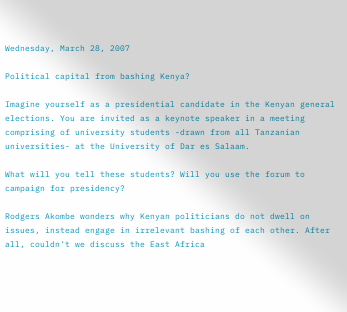Wednesday, March 28, 2007

Political capital from bashing Kenya?

Imagine yourself as a presidential candidate in the Kenyan general elections. You are invited as a keynote speaker in a meeting comprising of university students -drawn from all Tanzanian universities- at the University of Dar es Salaam.

What will you tell these students? Will you use the forum to campaign for presidency?

Rodgers Akombe wonders why Kenyan politicians do not dwell on issues, instead engage in irrelevant bashing of each other. After all, couldn't we discuss the East Africa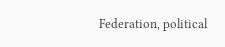Federation, political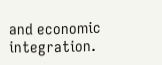and economic integration.